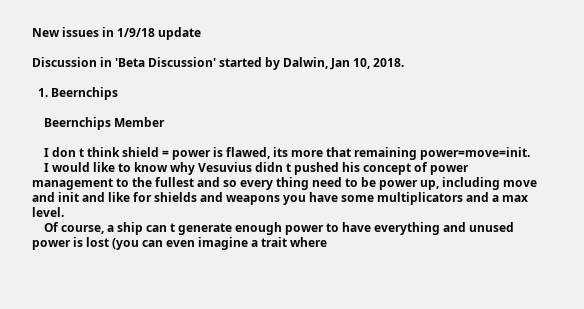New issues in 1/9/18 update

Discussion in 'Beta Discussion' started by Dalwin, Jan 10, 2018.

  1. Beernchips

    Beernchips Member

    I don t think shield = power is flawed, its more that remaining power=move=init.
    I would like to know why Vesuvius didn t pushed his concept of power management to the fullest and so every thing need to be power up, including move and init and like for shields and weapons you have some multiplicators and a max level.
    Of course, a ship can t generate enough power to have everything and unused power is lost (you can even imagine a trait where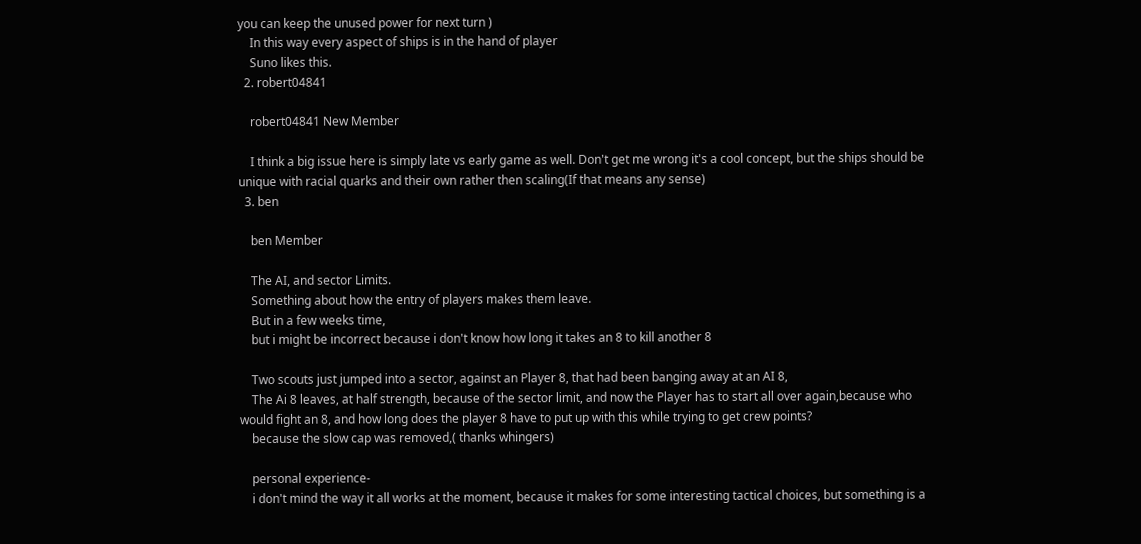you can keep the unused power for next turn )
    In this way every aspect of ships is in the hand of player
    Suno likes this.
  2. robert04841

    robert04841 New Member

    I think a big issue here is simply late vs early game as well. Don't get me wrong it's a cool concept, but the ships should be unique with racial quarks and their own rather then scaling(If that means any sense)
  3. ben

    ben Member

    The AI, and sector Limits.
    Something about how the entry of players makes them leave.
    But in a few weeks time,
    but i might be incorrect because i don't know how long it takes an 8 to kill another 8

    Two scouts just jumped into a sector, against an Player 8, that had been banging away at an AI 8,
    The Ai 8 leaves, at half strength, because of the sector limit, and now the Player has to start all over again,because who would fight an 8, and how long does the player 8 have to put up with this while trying to get crew points?
    because the slow cap was removed,( thanks whingers)

    personal experience-
    i don't mind the way it all works at the moment, because it makes for some interesting tactical choices, but something is a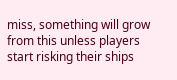miss, something will grow from this unless players start risking their ships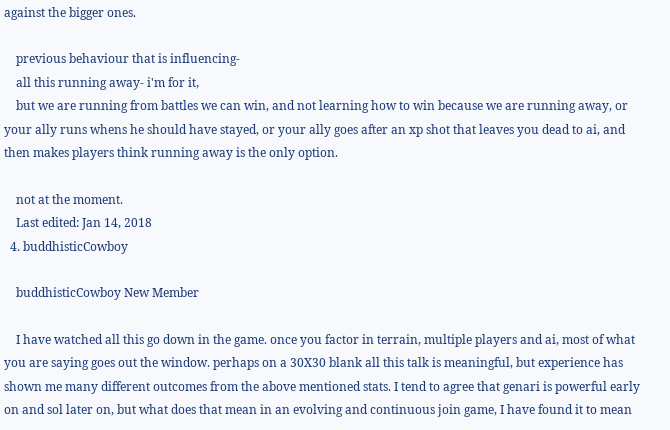against the bigger ones.

    previous behaviour that is influencing-
    all this running away- i'm for it,
    but we are running from battles we can win, and not learning how to win because we are running away, or your ally runs whens he should have stayed, or your ally goes after an xp shot that leaves you dead to ai, and then makes players think running away is the only option.

    not at the moment.
    Last edited: Jan 14, 2018
  4. buddhisticCowboy

    buddhisticCowboy New Member

    I have watched all this go down in the game. once you factor in terrain, multiple players and ai, most of what you are saying goes out the window. perhaps on a 30X30 blank all this talk is meaningful, but experience has shown me many different outcomes from the above mentioned stats. I tend to agree that genari is powerful early on and sol later on, but what does that mean in an evolving and continuous join game, I have found it to mean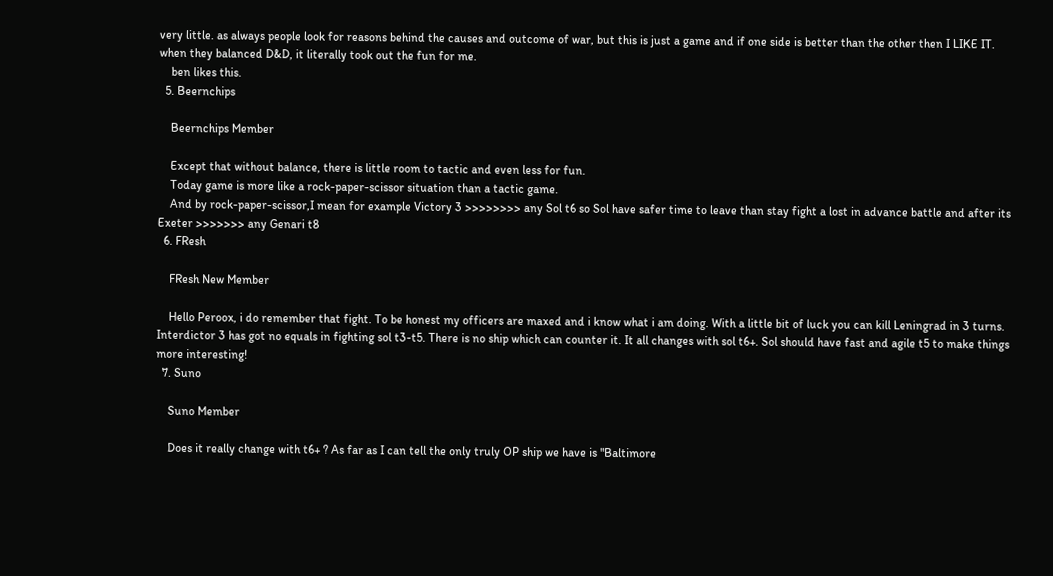very little. as always people look for reasons behind the causes and outcome of war, but this is just a game and if one side is better than the other then I LIKE IT. when they balanced D&D, it literally took out the fun for me.
    ben likes this.
  5. Beernchips

    Beernchips Member

    Except that without balance, there is little room to tactic and even less for fun.
    Today game is more like a rock-paper-scissor situation than a tactic game.
    And by rock-paper-scissor,I mean for example Victory 3 >>>>>>>> any Sol t6 so Sol have safer time to leave than stay fight a lost in advance battle and after its Exeter >>>>>>> any Genari t8
  6. FResh

    FResh New Member

    Hello Peroox, i do remember that fight. To be honest my officers are maxed and i know what i am doing. With a little bit of luck you can kill Leningrad in 3 turns. Interdictor 3 has got no equals in fighting sol t3-t5. There is no ship which can counter it. It all changes with sol t6+. Sol should have fast and agile t5 to make things more interesting!
  7. Suno

    Suno Member

    Does it really change with t6+ ? As far as I can tell the only truly OP ship we have is "Baltimore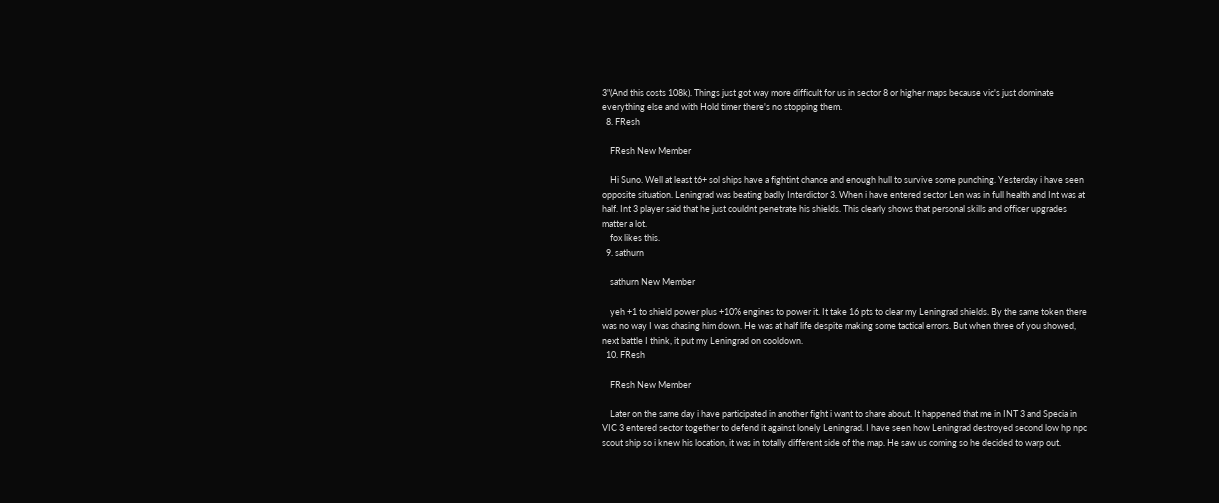3"(And this costs 108k). Things just got way more difficult for us in sector 8 or higher maps because vic's just dominate everything else and with Hold timer there's no stopping them.
  8. FResh

    FResh New Member

    Hi Suno. Well at least t6+ sol ships have a fightint chance and enough hull to survive some punching. Yesterday i have seen opposite situation. Leningrad was beating badly Interdictor 3. When i have entered sector Len was in full health and Int was at half. Int 3 player said that he just couldnt penetrate his shields. This clearly shows that personal skills and officer upgrades matter a lot.
    fox likes this.
  9. sathurn

    sathurn New Member

    yeh +1 to shield power plus +10% engines to power it. It take 16 pts to clear my Leningrad shields. By the same token there was no way I was chasing him down. He was at half life despite making some tactical errors. But when three of you showed, next battle I think, it put my Leningrad on cooldown.
  10. FResh

    FResh New Member

    Later on the same day i have participated in another fight i want to share about. It happened that me in INT 3 and Specia in VIC 3 entered sector together to defend it against lonely Leningrad. I have seen how Leningrad destroyed second low hp npc scout ship so i knew his location, it was in totally different side of the map. He saw us coming so he decided to warp out.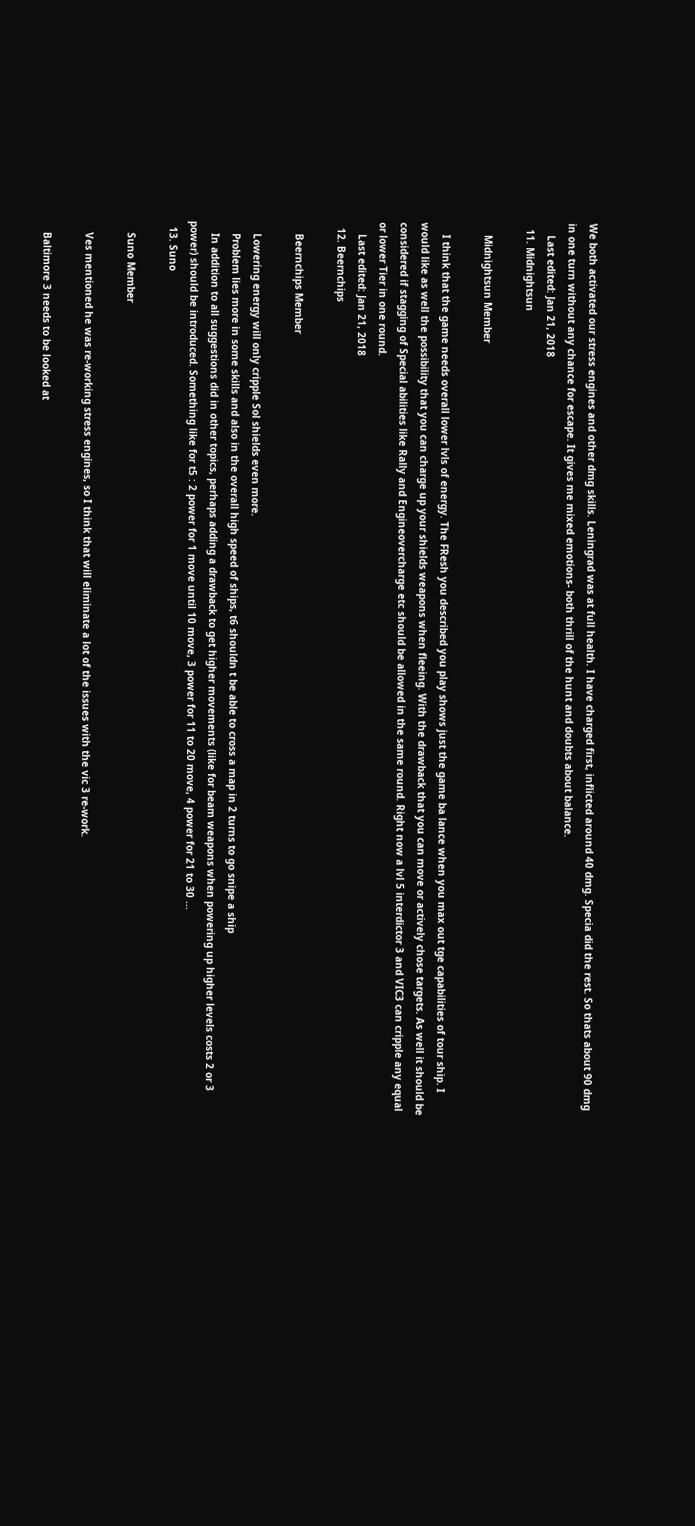We both activated our stress engines and other dmg skills. Leningrad was at full health. I have charged first, inflicted around 40 dmg. Specia did the rest. So thats about 90 dmg in one turn without any chance for escape. It gives me mixed emotions- both thrill of the hunt and doubts about balance.
    Last edited: Jan 21, 2018
  11. Midnightsun

    Midnightsun Member

    I think that the game needs overall lower lvls of energy. The FResh you described you play shows just the game ba lance when you max out tge capabilities of tour ship. I would like as well the possibility that you can charge up your shields weapons when fleeing. With the drawback that you can move or actively chose targets. As well it should be considered if stagging of Special abilities like Rally and Engineovercharge etc should be allowed in the same round. Right now a lvl 5 interdictor 3 and VIC3 can cripple any equal or lower Tier in one round.
    Last edited: Jan 21, 2018
  12. Beernchips

    Beernchips Member

    Lowering energy will only cripple Sol shields even more.
    Problem lies more in some skills and also in the overall high speed of ships, t6 shouldn t be able to cross a map in 2 turns to go snipe a ship
    In addition to all suggestions did in other topics, perhaps adding a drawback to get higher movements (like for beam weapons when powering up higher levels costs 2 or 3 power) should be introduced. Something like for t5 : 2 power for 1 move until 10 move, 3 power for 11 to 20 move, 4 power for 21 to 30 ...
  13. Suno

    Suno Member

    Ves mentioned he was re-working stress engines, so I think that will eliminate a lot of the issues with the vic 3 re-work.

    Baltimore 3 needs to be looked at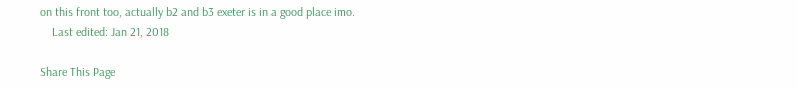on this front too, actually b2 and b3 exeter is in a good place imo.
    Last edited: Jan 21, 2018

Share This Page